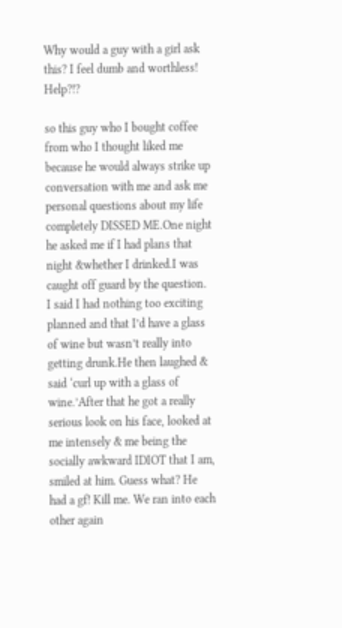Why would a guy with a girl ask this? I feel dumb and worthless! Help?!?

so this guy who I bought coffee from who I thought liked me because he would always strike up conversation with me and ask me personal questions about my life completely DISSED ME.One night he asked me if I had plans that night &whether I drinked.I was caught off guard by the question. I said I had nothing too exciting planned and that I’d have a glass of wine but wasn’t really into getting drunk.He then laughed & said ‘curl up with a glass of wine.’After that he got a really serious look on his face, looked at me intensely & me being the socially awkward IDIOT that I am, smiled at him. Guess what? He had a gf! Kill me. We ran into each other again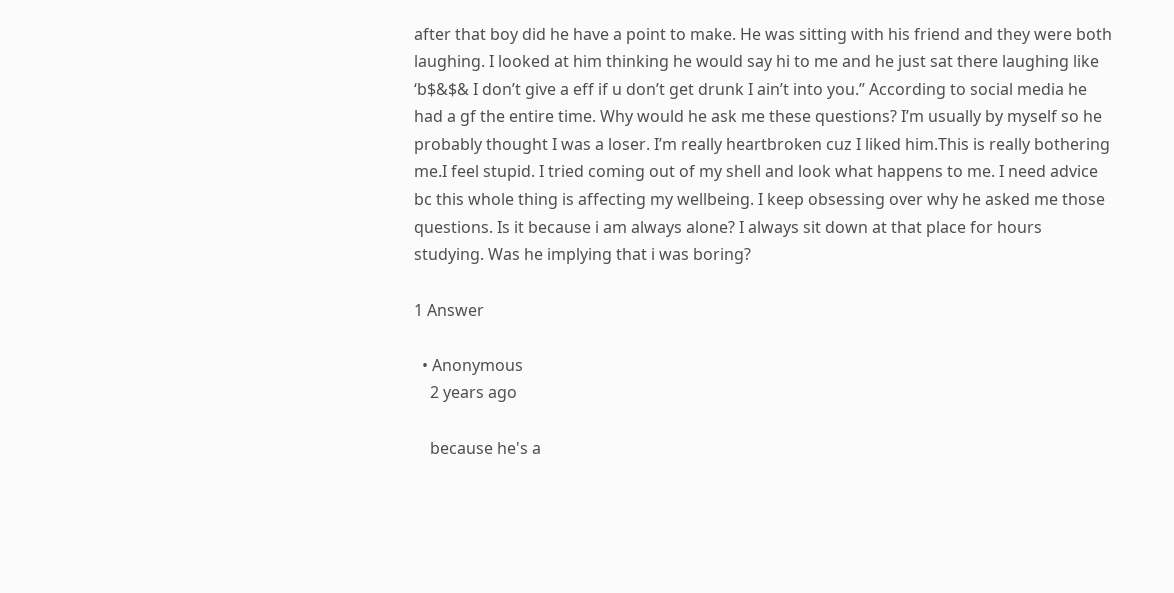after that boy did he have a point to make. He was sitting with his friend and they were both laughing. I looked at him thinking he would say hi to me and he just sat there laughing like ‘b$&$& I don’t give a eff if u don’t get drunk I ain’t into you.’’ According to social media he had a gf the entire time. Why would he ask me these questions? I’m usually by myself so he probably thought I was a loser. I’m really heartbroken cuz I liked him.This is really bothering me.I feel stupid. I tried coming out of my shell and look what happens to me. I need advice bc this whole thing is affecting my wellbeing. I keep obsessing over why he asked me those questions. Is it because i am always alone? I always sit down at that place for hours studying. Was he implying that i was boring?

1 Answer

  • Anonymous
    2 years ago

    because he's a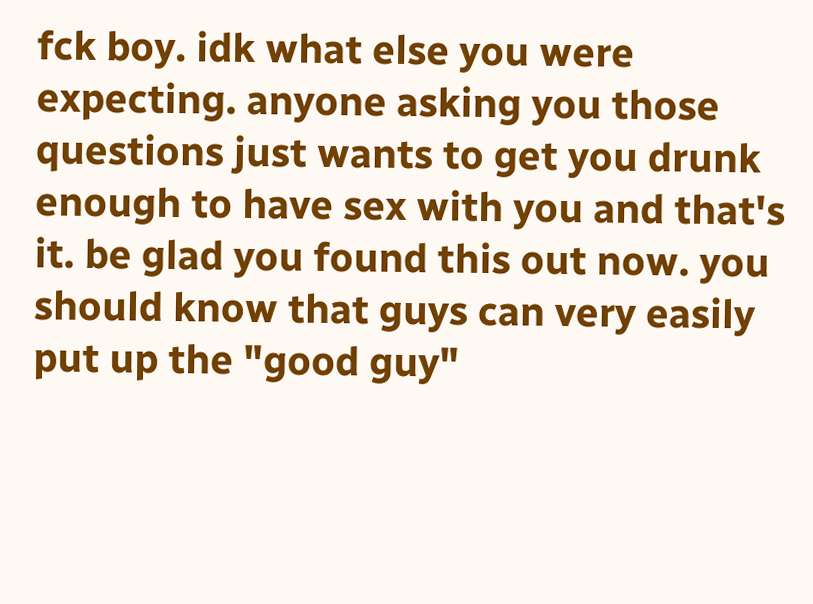fck boy. idk what else you were expecting. anyone asking you those questions just wants to get you drunk enough to have sex with you and that's it. be glad you found this out now. you should know that guys can very easily put up the "good guy"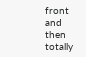front and then totally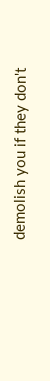demolish you if they don't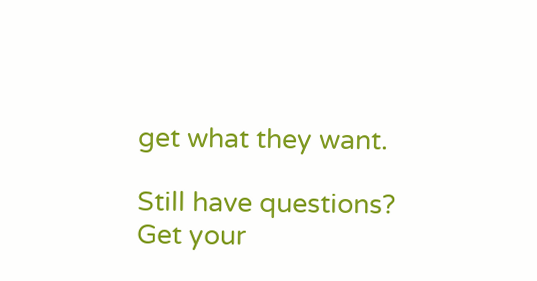get what they want.

Still have questions? Get your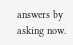answers by asking now.